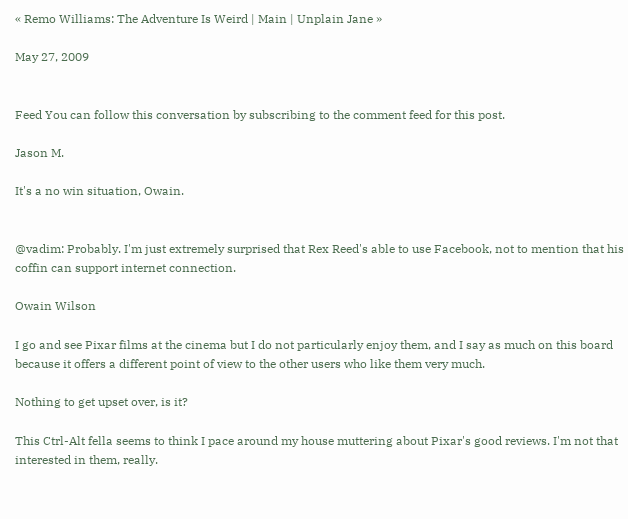« Remo Williams: The Adventure Is Weird | Main | Unplain Jane »

May 27, 2009


Feed You can follow this conversation by subscribing to the comment feed for this post.

Jason M.

It's a no win situation, Owain.


@vadim: Probably. I'm just extremely surprised that Rex Reed's able to use Facebook, not to mention that his coffin can support internet connection.

Owain Wilson

I go and see Pixar films at the cinema but I do not particularly enjoy them, and I say as much on this board because it offers a different point of view to the other users who like them very much.

Nothing to get upset over, is it?

This Ctrl-Alt fella seems to think I pace around my house muttering about Pixar's good reviews. I'm not that interested in them, really.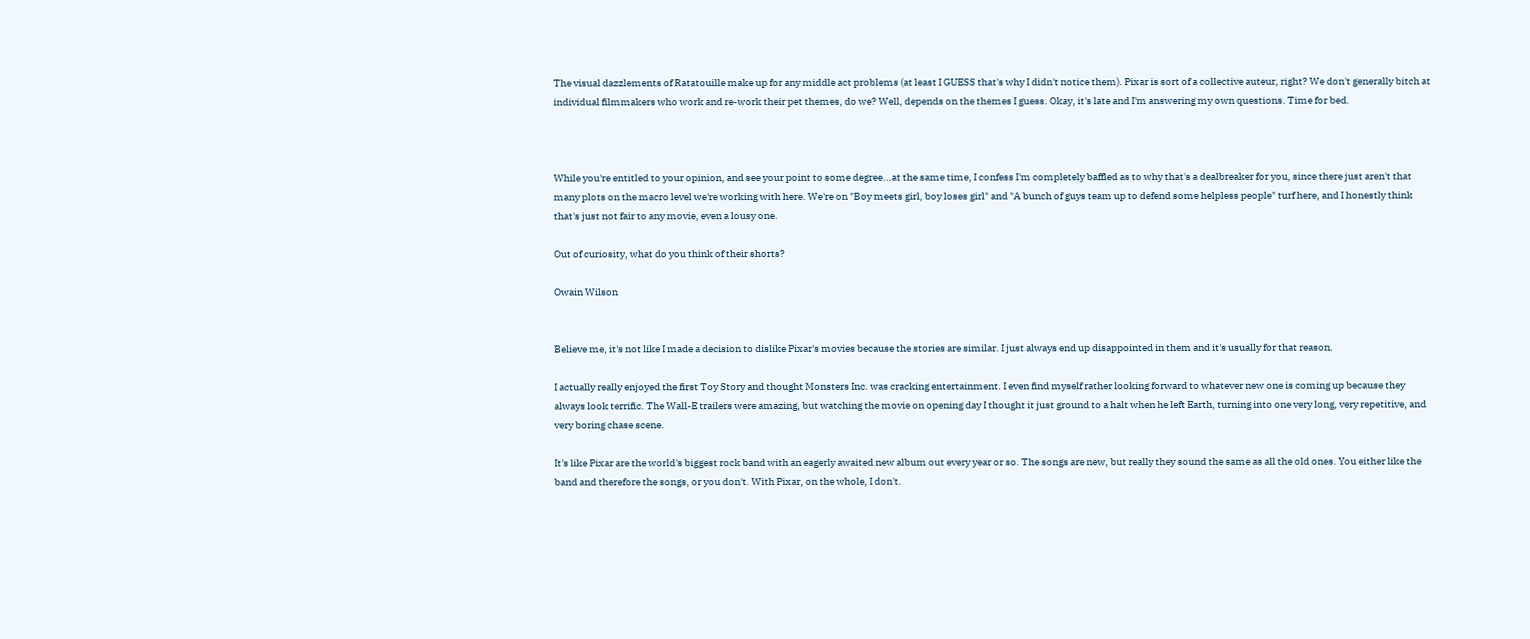The visual dazzlements of Ratatouille make up for any middle act problems (at least I GUESS that's why I didn't notice them). Pixar is sort of a collective auteur, right? We don't generally bitch at individual filmmakers who work and re-work their pet themes, do we? Well, depends on the themes I guess. Okay, it's late and I'm answering my own questions. Time for bed.



While you're entitled to your opinion, and see your point to some degree...at the same time, I confess I'm completely baffled as to why that's a dealbreaker for you, since there just aren't that many plots on the macro level we're working with here. We're on "Boy meets girl, boy loses girl" and "A bunch of guys team up to defend some helpless people" turf here, and I honestly think that's just not fair to any movie, even a lousy one.

Out of curiosity, what do you think of their shorts?

Owain Wilson


Believe me, it's not like I made a decision to dislike Pixar's movies because the stories are similar. I just always end up disappointed in them and it's usually for that reason.

I actually really enjoyed the first Toy Story and thought Monsters Inc. was cracking entertainment. I even find myself rather looking forward to whatever new one is coming up because they always look terrific. The Wall-E trailers were amazing, but watching the movie on opening day I thought it just ground to a halt when he left Earth, turning into one very long, very repetitive, and very boring chase scene.

It's like Pixar are the world's biggest rock band with an eagerly awaited new album out every year or so. The songs are new, but really they sound the same as all the old ones. You either like the band and therefore the songs, or you don't. With Pixar, on the whole, I don't.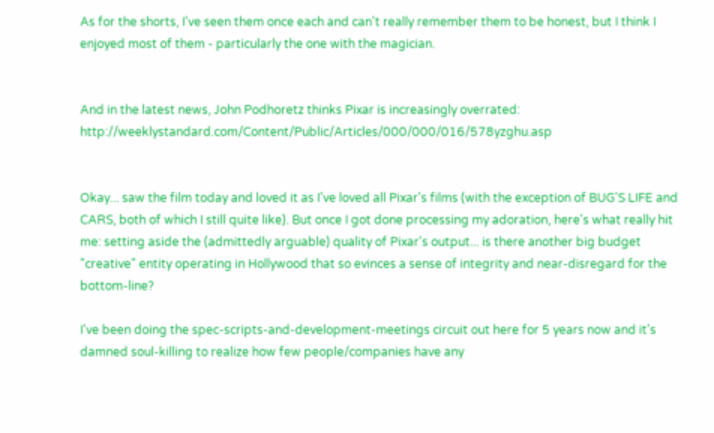As for the shorts, I've seen them once each and can't really remember them to be honest, but I think I enjoyed most of them - particularly the one with the magician.


And in the latest news, John Podhoretz thinks Pixar is increasingly overrated: http://weeklystandard.com/Content/Public/Articles/000/000/016/578yzghu.asp


Okay... saw the film today and loved it as I've loved all Pixar's films (with the exception of BUG'S LIFE and CARS, both of which I still quite like). But once I got done processing my adoration, here's what really hit me: setting aside the (admittedly arguable) quality of Pixar's output... is there another big budget "creative" entity operating in Hollywood that so evinces a sense of integrity and near-disregard for the bottom-line?

I've been doing the spec-scripts-and-development-meetings circuit out here for 5 years now and it's damned soul-killing to realize how few people/companies have any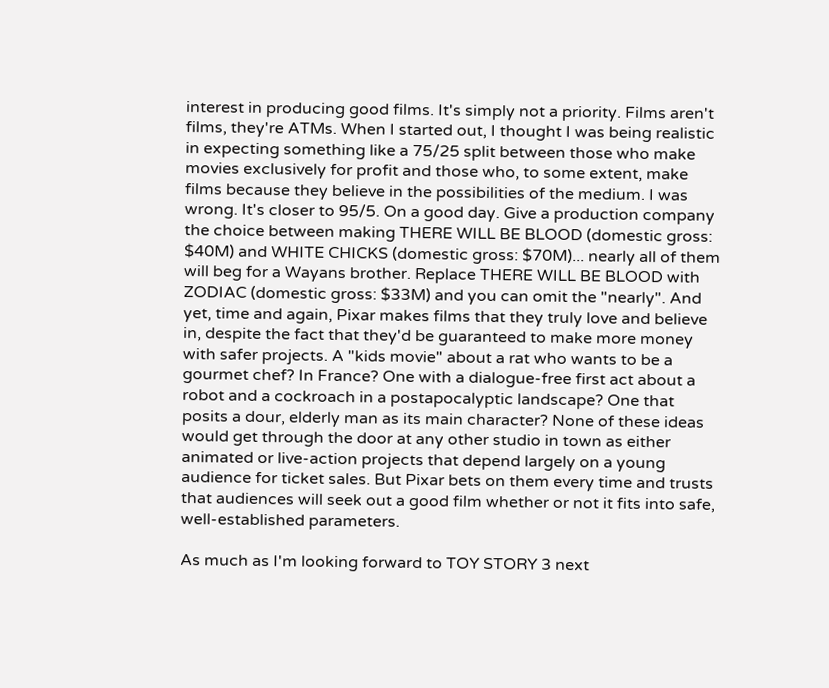interest in producing good films. It's simply not a priority. Films aren't films, they're ATMs. When I started out, I thought I was being realistic in expecting something like a 75/25 split between those who make movies exclusively for profit and those who, to some extent, make films because they believe in the possibilities of the medium. I was wrong. It's closer to 95/5. On a good day. Give a production company the choice between making THERE WILL BE BLOOD (domestic gross: $40M) and WHITE CHICKS (domestic gross: $70M)... nearly all of them will beg for a Wayans brother. Replace THERE WILL BE BLOOD with ZODIAC (domestic gross: $33M) and you can omit the "nearly". And yet, time and again, Pixar makes films that they truly love and believe in, despite the fact that they'd be guaranteed to make more money with safer projects. A "kids movie" about a rat who wants to be a gourmet chef? In France? One with a dialogue-free first act about a robot and a cockroach in a postapocalyptic landscape? One that posits a dour, elderly man as its main character? None of these ideas would get through the door at any other studio in town as either animated or live-action projects that depend largely on a young audience for ticket sales. But Pixar bets on them every time and trusts that audiences will seek out a good film whether or not it fits into safe, well-established parameters.

As much as I'm looking forward to TOY STORY 3 next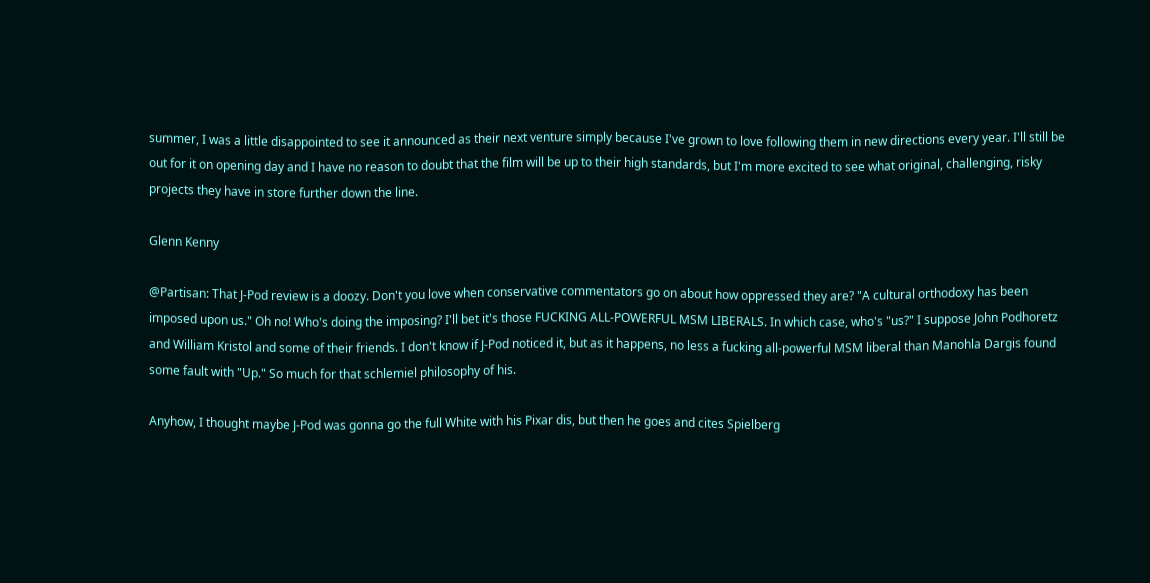summer, I was a little disappointed to see it announced as their next venture simply because I've grown to love following them in new directions every year. I'll still be out for it on opening day and I have no reason to doubt that the film will be up to their high standards, but I'm more excited to see what original, challenging, risky projects they have in store further down the line.

Glenn Kenny

@Partisan: That J-Pod review is a doozy. Don't you love when conservative commentators go on about how oppressed they are? "A cultural orthodoxy has been imposed upon us." Oh no! Who's doing the imposing? I'll bet it's those FUCKING ALL-POWERFUL MSM LIBERALS. In which case, who's "us?" I suppose John Podhoretz and William Kristol and some of their friends. I don't know if J-Pod noticed it, but as it happens, no less a fucking all-powerful MSM liberal than Manohla Dargis found some fault with "Up." So much for that schlemiel philosophy of his.

Anyhow, I thought maybe J-Pod was gonna go the full White with his Pixar dis, but then he goes and cites Spielberg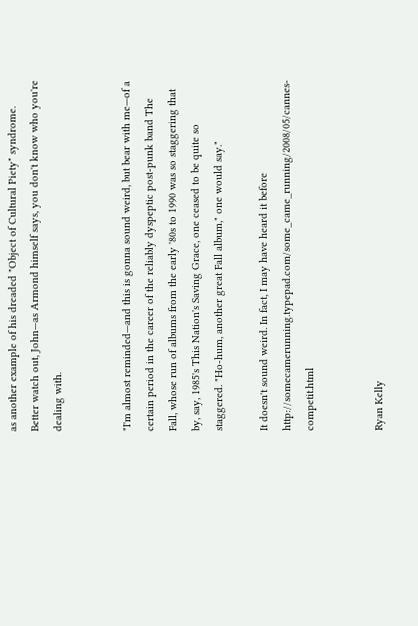as another example of his dreaded "Object of Cultural Piety" syndrome. Better watch out, John—as Armond himself says, you don't know who you're dealing with.


"I'm almost reminded—and this is gonna sound weird, but bear with me—of a certain period in the career of the reliably dyspeptic post-punk band The Fall, whose run of albums from the early '80s to 1990 was so staggering that by, say, 1985's This Nation's Saving Grace, one ceased to be quite so staggered. "Ho-hum, another great Fall album," one would say."

It doesn't sound weird. In fact, I may have heard it before http://somecamerunning.typepad.com/some_came_running/2008/05/cannes-competit.html


Ryan Kelly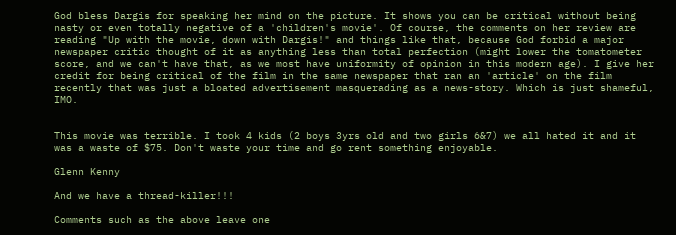God bless Dargis for speaking her mind on the picture. It shows you can be critical without being nasty or even totally negative of a 'children's movie'. Of course, the comments on her review are reading "Up with the movie, down with Dargis!" and things like that, because God forbid a major newspaper critic thought of it as anything less than total perfection (might lower the tomatometer score, and we can't have that, as we most have uniformity of opinion in this modern age). I give her credit for being critical of the film in the same newspaper that ran an 'article' on the film recently that was just a bloated advertisement masquerading as a news-story. Which is just shameful, IMO.


This movie was terrible. I took 4 kids (2 boys 3yrs old and two girls 6&7) we all hated it and it was a waste of $75. Don't waste your time and go rent something enjoyable.

Glenn Kenny

And we have a thread-killer!!!

Comments such as the above leave one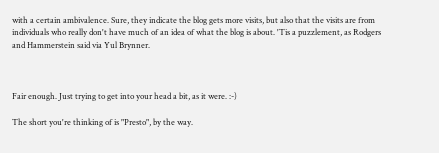with a certain ambivalence. Sure, they indicate the blog gets more visits, but also that the visits are from individuals who really don't have much of an idea of what the blog is about. 'Tis a puzzlement, as Rodgers and Hammerstein said via Yul Brynner.



Fair enough. Just trying to get into your head a bit, as it were. :-)

The short you're thinking of is "Presto", by the way.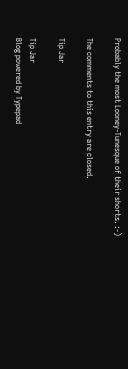Probably the most Looney-Tunesque of their shorts. :-)

The comments to this entry are closed.

Tip Jar

Tip Jar
Blog powered by Typepad